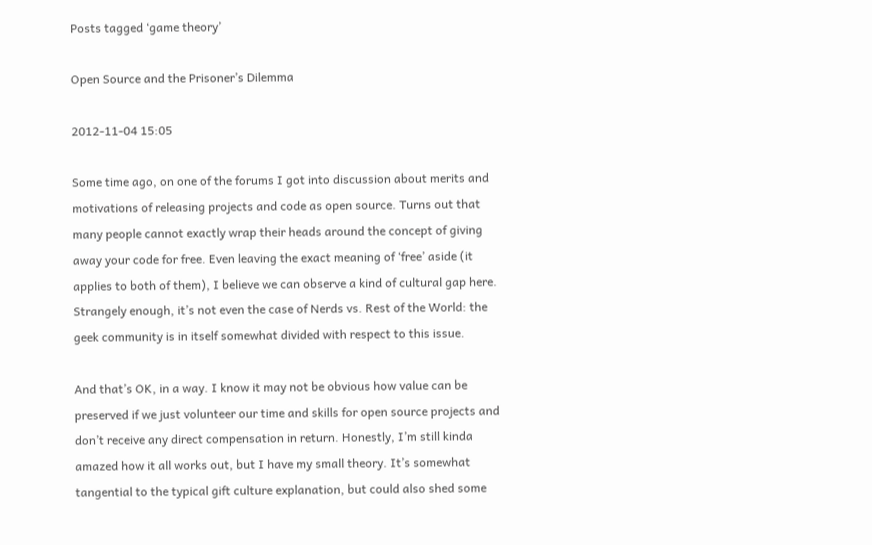Posts tagged ‘game theory’

Open Source and the Prisoner’s Dilemma

2012-11-04 15:05

Some time ago, on one of the forums I got into discussion about merits and motivations of releasing projects and code as open source. Turns out that many people cannot exactly wrap their heads around the concept of giving away your code for free. Even leaving the exact meaning of ‘free’ aside (it applies to both of them), I believe we can observe a kind of cultural gap here. Strangely enough, it’s not even the case of Nerds vs. Rest of the World: the geek community is in itself somewhat divided with respect to this issue.

And that’s OK, in a way. I know it may not be obvious how value can be preserved if we just volunteer our time and skills for open source projects and don’t receive any direct compensation in return. Honestly, I’m still kinda amazed how it all works out, but I have my small theory. It’s somewhat tangential to the typical gift culture explanation, but could also shed some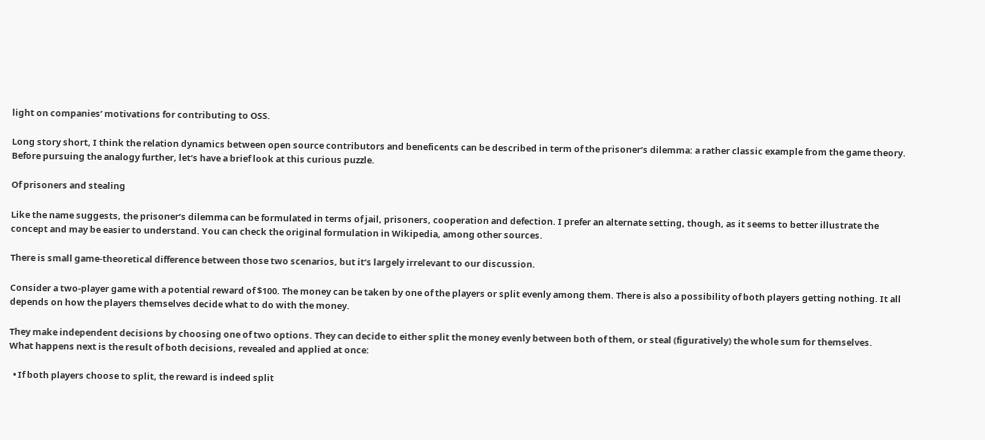light on companies’ motivations for contributing to OSS.

Long story short, I think the relation dynamics between open source contributors and beneficents can be described in term of the prisoner’s dilemma: a rather classic example from the game theory. Before pursuing the analogy further, let’s have a brief look at this curious puzzle.

Of prisoners and stealing

Like the name suggests, the prisoner’s dilemma can be formulated in terms of jail, prisoners, cooperation and defection. I prefer an alternate setting, though, as it seems to better illustrate the concept and may be easier to understand. You can check the original formulation in Wikipedia, among other sources.

There is small game-theoretical difference between those two scenarios, but it’s largely irrelevant to our discussion.

Consider a two-player game with a potential reward of $100. The money can be taken by one of the players or split evenly among them. There is also a possibility of both players getting nothing. It all depends on how the players themselves decide what to do with the money.

They make independent decisions by choosing one of two options. They can decide to either split the money evenly between both of them, or steal (figuratively) the whole sum for themselves.
What happens next is the result of both decisions, revealed and applied at once:

  • If both players choose to split, the reward is indeed split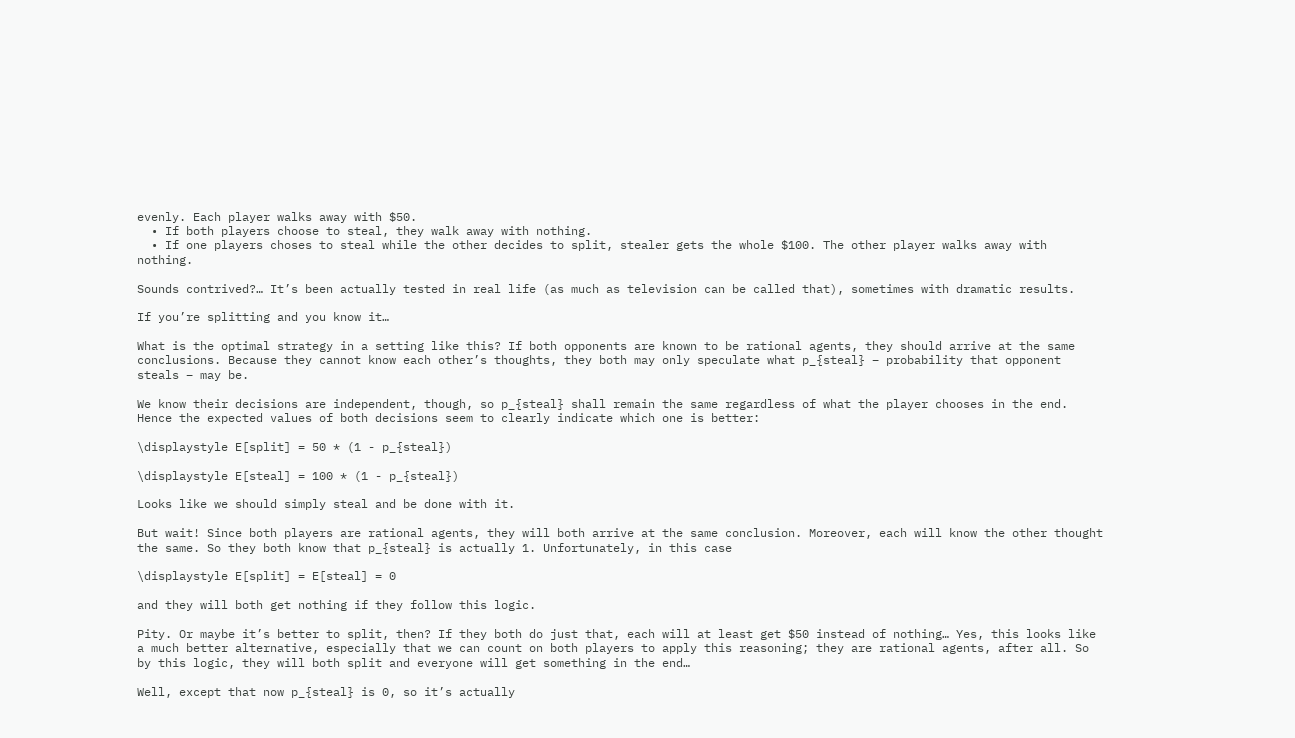evenly. Each player walks away with $50.
  • If both players choose to steal, they walk away with nothing.
  • If one players choses to steal while the other decides to split, stealer gets the whole $100. The other player walks away with nothing.

Sounds contrived?… It’s been actually tested in real life (as much as television can be called that), sometimes with dramatic results.

If you’re splitting and you know it…

What is the optimal strategy in a setting like this? If both opponents are known to be rational agents, they should arrive at the same conclusions. Because they cannot know each other’s thoughts, they both may only speculate what p_{steal} – probability that opponent steals – may be.

We know their decisions are independent, though, so p_{steal} shall remain the same regardless of what the player chooses in the end. Hence the expected values of both decisions seem to clearly indicate which one is better:

\displaystyle E[split] = 50 * (1 - p_{steal})

\displaystyle E[steal] = 100 * (1 - p_{steal})

Looks like we should simply steal and be done with it.

But wait! Since both players are rational agents, they will both arrive at the same conclusion. Moreover, each will know the other thought the same. So they both know that p_{steal} is actually 1. Unfortunately, in this case

\displaystyle E[split] = E[steal] = 0

and they will both get nothing if they follow this logic.

Pity. Or maybe it’s better to split, then? If they both do just that, each will at least get $50 instead of nothing… Yes, this looks like a much better alternative, especially that we can count on both players to apply this reasoning; they are rational agents, after all. So by this logic, they will both split and everyone will get something in the end…

Well, except that now p_{steal} is 0, so it’s actually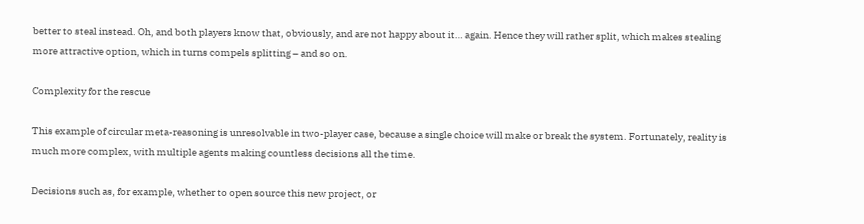better to steal instead. Oh, and both players know that, obviously, and are not happy about it… again. Hence they will rather split, which makes stealing more attractive option, which in turns compels splitting – and so on.

Complexity for the rescue

This example of circular meta-reasoning is unresolvable in two-player case, because a single choice will make or break the system. Fortunately, reality is much more complex, with multiple agents making countless decisions all the time.

Decisions such as, for example, whether to open source this new project, or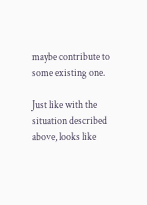maybe contribute to some existing one.

Just like with the situation described above, looks like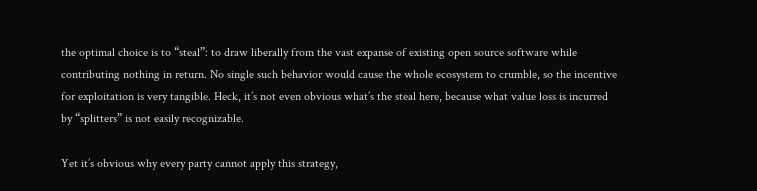the optimal choice is to “steal”: to draw liberally from the vast expanse of existing open source software while contributing nothing in return. No single such behavior would cause the whole ecosystem to crumble, so the incentive for exploitation is very tangible. Heck, it’s not even obvious what’s the steal here, because what value loss is incurred by “splitters” is not easily recognizable.

Yet it’s obvious why every party cannot apply this strategy,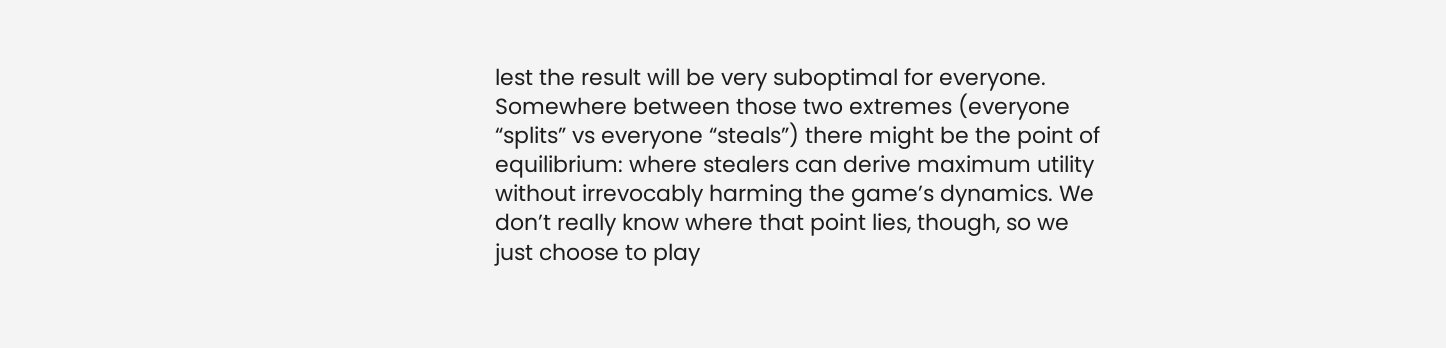lest the result will be very suboptimal for everyone. Somewhere between those two extremes (everyone “splits” vs everyone “steals”) there might be the point of equilibrium: where stealers can derive maximum utility without irrevocably harming the game’s dynamics. We don’t really know where that point lies, though, so we just choose to play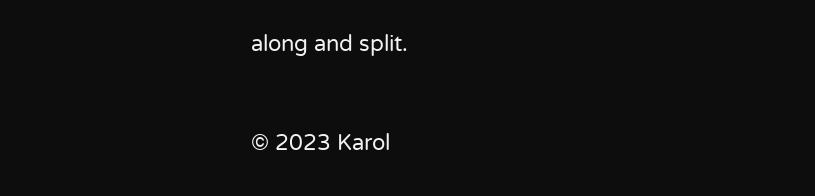along and split.


© 2023 Karol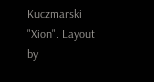Kuczmarski "Xion". Layout by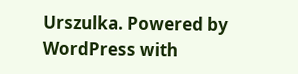Urszulka. Powered by WordPress with